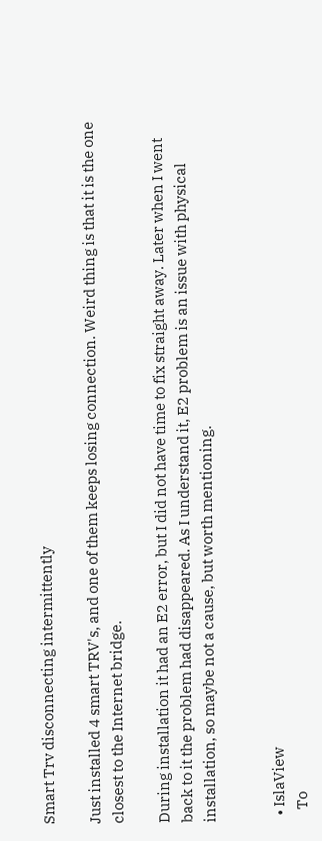Smart Trv disconnecting intermittently

Just installed 4 smart TRV's, and one of them keeps losing connection. Weird thing is that it is the one closest to the Internet bridge.

During installation it had an E2 error, but I did not have time to fix straight away. Later when I went back to it the problem had disappeared. As I understand it, E2 problem is an issue with physical installation, so maybe not a cause, but worth mentioning.


  • IslaView
    To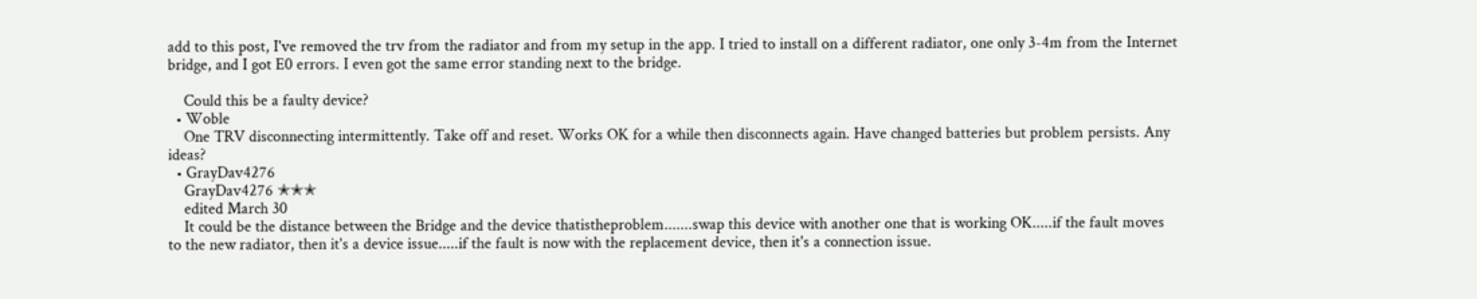add to this post, I've removed the trv from the radiator and from my setup in the app. I tried to install on a different radiator, one only 3-4m from the Internet bridge, and I got E0 errors. I even got the same error standing next to the bridge.

    Could this be a faulty device?
  • Woble
    One TRV disconnecting intermittently. Take off and reset. Works OK for a while then disconnects again. Have changed batteries but problem persists. Any ideas?
  • GrayDav4276
    GrayDav4276 ✭✭✭
    edited March 30
    It could be the distance between the Bridge and the device thatistheproblem.......swap this device with another one that is working OK.....if the fault moves to the new radiator, then it's a device issue.....if the fault is now with the replacement device, then it's a connection issue.